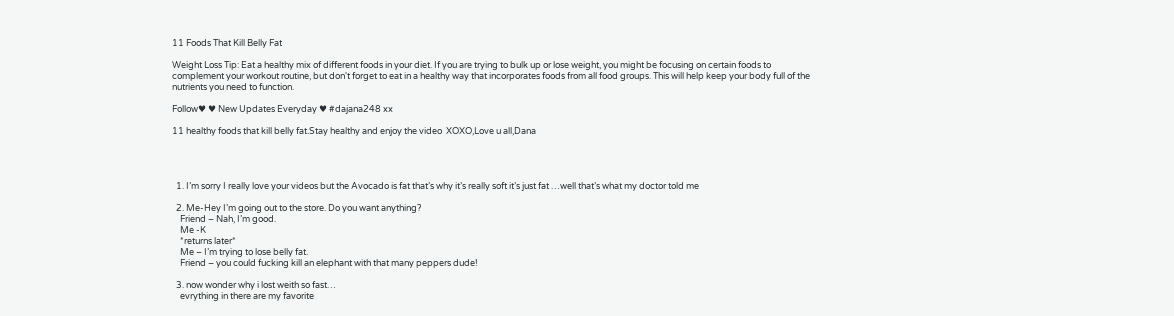11 Foods That Kill Belly Fat

Weight Loss Tip: Eat a healthy mix of different foods in your diet. If you are trying to bulk up or lose weight, you might be focusing on certain foods to complement your workout routine, but don't forget to eat in a healthy way that incorporates foods from all food groups. This will help keep your body full of the nutrients you need to function.

Follow♥ ♥ New Updates Everyday ♥ #dajana248 xx

11 healthy foods that kill belly fat.Stay healthy and enjoy the video  XOXO,Love u all,Dana




  1. I’m sorry I really love your videos but the Avocado is fat that’s why it’s really soft it’s just fat …well that’s what my doctor told me

  2. Me-Hey I’m going out to the store. Do you want anything?
    Friend – Nah, I’m good.
    Me -K
    *returns later*
    Me – I’m trying to lose belly fat.
    Friend – you could fucking kill an elephant with that many peppers dude!

  3. now wonder why i lost weith so fast…
    evrything in there are my favorite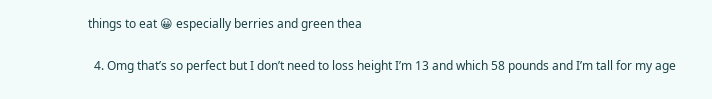things to eat 😀 especially berries and green thea

  4. Omg that’s so perfect but I don’t need to loss height I’m 13 and which 58 pounds and I’m tall for my age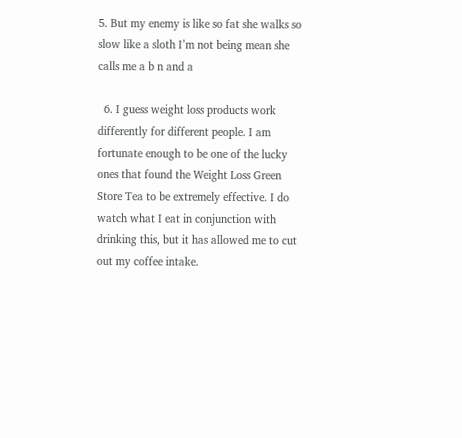5. But my enemy is like so fat she walks so slow like a sloth I’m not being mean she calls me a b n and a

  6. I guess weight loss products work differently for different people. I am fortunate enough to be one of the lucky ones that found the Weight Loss Green Store Tea to be extremely effective. I do watch what I eat in conjunction with drinking this, but it has allowed me to cut out my coffee intake.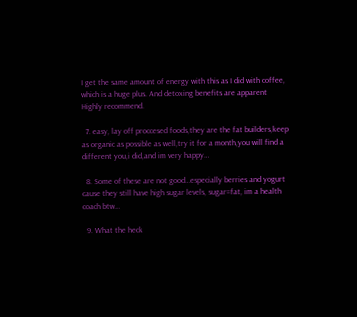I get the same amount of energy with this as I did with coffee, which is a huge plus. And detoxing benefits are apparent  Highly recommend.

  7. easy, lay off proccesed foods,they are the fat builders,keep as organic as possible as well,try it for a month,you will find a different you,i did,and im very happy…

  8. Some of these are not good…especially berries and yogurt cause they still have high sugar levels, sugar=fat, im a health coach btw…

  9. What the heck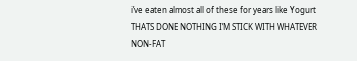i’ve eaten almost all of these for years like Yogurt THATS DONE NOTHING I’M STICK WITH WHATEVER NON-FAT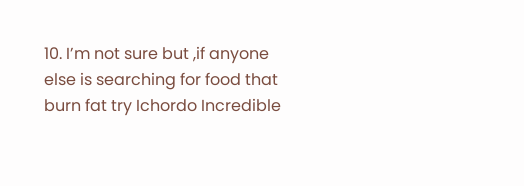10. I’m not sure but ,if anyone else is searching for food that burn fat try Ichordo Incredible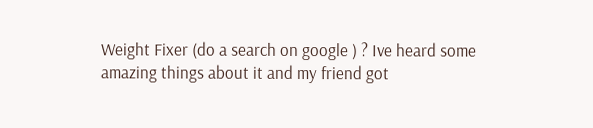Weight Fixer (do a search on google ) ? Ive heard some amazing things about it and my friend got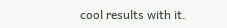cool results with it.